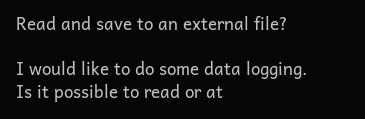Read and save to an external file?

I would like to do some data logging. Is it possible to read or at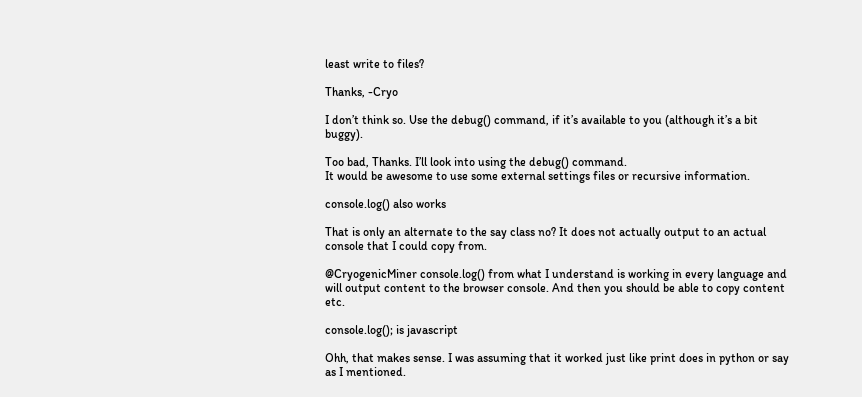least write to files?

Thanks, -Cryo

I don’t think so. Use the debug() command, if it’s available to you (although it’s a bit buggy).

Too bad, Thanks. I’ll look into using the debug() command.
It would be awesome to use some external settings files or recursive information.

console.log() also works

That is only an alternate to the say class no? It does not actually output to an actual console that I could copy from.

@CryogenicMiner console.log() from what I understand is working in every language and will output content to the browser console. And then you should be able to copy content etc.

console.log(); is javascript

Ohh, that makes sense. I was assuming that it worked just like print does in python or say as I mentioned.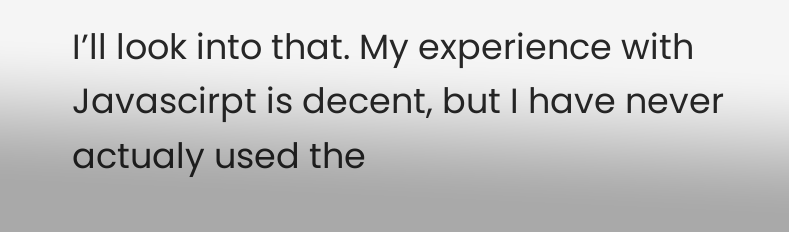I’ll look into that. My experience with Javascirpt is decent, but I have never actualy used the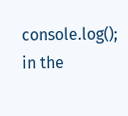console.log(); in the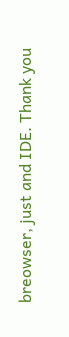breowser, just and IDE. Thank you